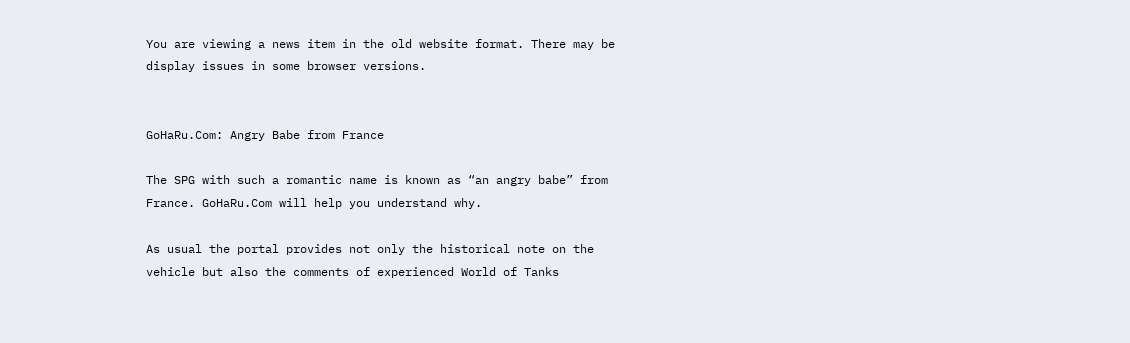You are viewing a news item in the old website format. There may be display issues in some browser versions.


GoHaRu.Com: Angry Babe from France

The SPG with such a romantic name is known as “an angry babe” from France. GoHaRu.Com will help you understand why.

As usual the portal provides not only the historical note on the vehicle but also the comments of experienced World of Tanks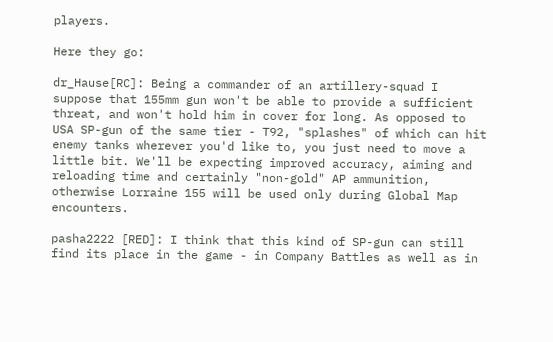players.

Here they go:

dr_Hause[RC]: Being a commander of an artillery-squad I suppose that 155mm gun won't be able to provide a sufficient threat, and won't hold him in cover for long. As opposed to USA SP-gun of the same tier - T92, "splashes" of which can hit enemy tanks wherever you'd like to, you just need to move a little bit. We'll be expecting improved accuracy, aiming and reloading time and certainly "non-gold" AP ammunition, otherwise Lorraine 155 will be used only during Global Map encounters.

pasha2222 [RED]: I think that this kind of SP-gun can still find its place in the game - in Company Battles as well as in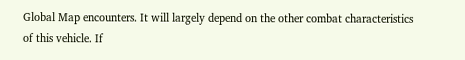Global Map encounters. It will largely depend on the other combat characteristics of this vehicle. If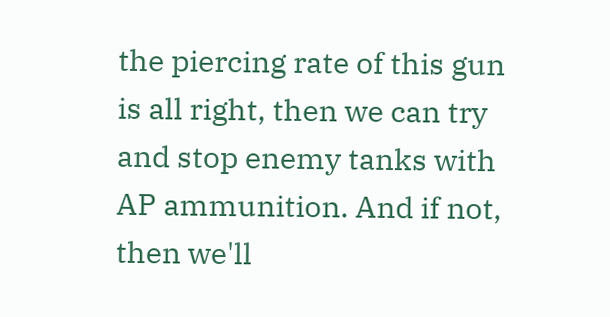the piercing rate of this gun is all right, then we can try and stop enemy tanks with AP ammunition. And if not, then we'll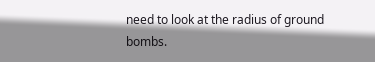need to look at the radius of ground bombs.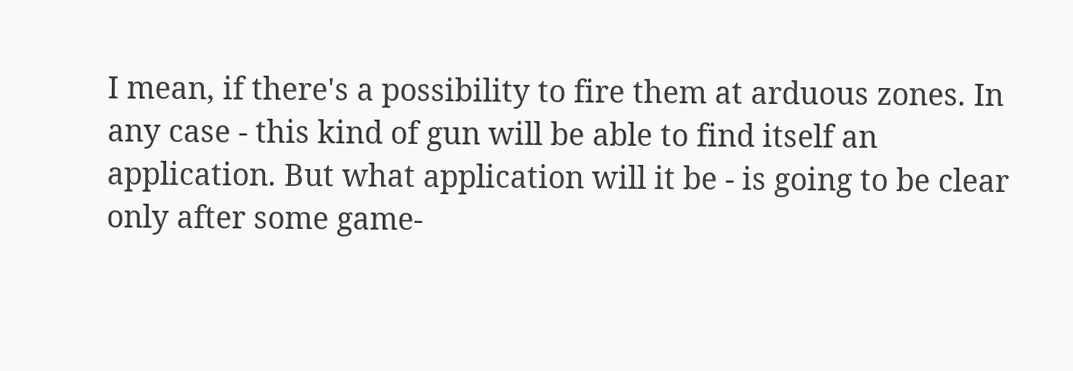I mean, if there's a possibility to fire them at arduous zones. In any case - this kind of gun will be able to find itself an application. But what application will it be - is going to be clear only after some game-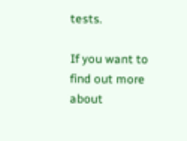tests.

If you want to find out more about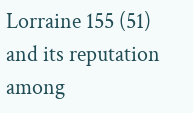Lorraine 155 (51) and its reputation among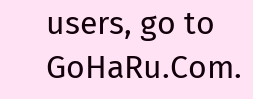users, go to GoHaRu.Com.